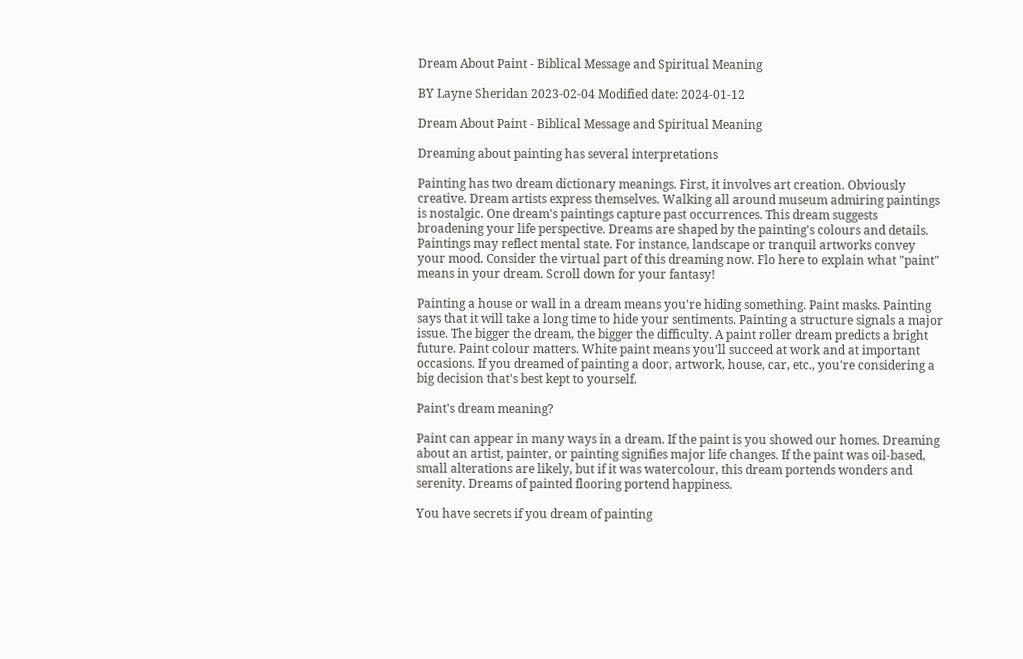Dream About Paint - Biblical Message and Spiritual Meaning

BY Layne Sheridan 2023-02-04 Modified date: 2024-01-12

Dream About Paint - Biblical Message and Spiritual Meaning

Dreaming about painting has several interpretations

Painting has two dream dictionary meanings. First, it involves art creation. Obviously creative. Dream artists express themselves. Walking all around museum admiring paintings is nostalgic. One dream's paintings capture past occurrences. This dream suggests broadening your life perspective. Dreams are shaped by the painting's colours and details. Paintings may reflect mental state. For instance, landscape or tranquil artworks convey your mood. Consider the virtual part of this dreaming now. Flo here to explain what "paint" means in your dream. Scroll down for your fantasy!

Painting a house or wall in a dream means you're hiding something. Paint masks. Painting says that it will take a long time to hide your sentiments. Painting a structure signals a major issue. The bigger the dream, the bigger the difficulty. A paint roller dream predicts a bright future. Paint colour matters. White paint means you'll succeed at work and at important occasions. If you dreamed of painting a door, artwork, house, car, etc., you're considering a big decision that's best kept to yourself.

Paint's dream meaning?

Paint can appear in many ways in a dream. If the paint is you showed our homes. Dreaming about an artist, painter, or painting signifies major life changes. If the paint was oil-based, small alterations are likely, but if it was watercolour, this dream portends wonders and serenity. Dreams of painted flooring portend happiness.

You have secrets if you dream of painting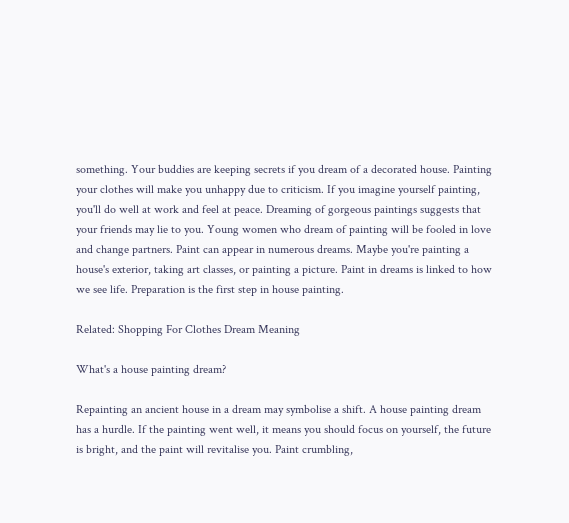something. Your buddies are keeping secrets if you dream of a decorated house. Painting your clothes will make you unhappy due to criticism. If you imagine yourself painting, you'll do well at work and feel at peace. Dreaming of gorgeous paintings suggests that your friends may lie to you. Young women who dream of painting will be fooled in love and change partners. Paint can appear in numerous dreams. Maybe you're painting a house's exterior, taking art classes, or painting a picture. Paint in dreams is linked to how we see life. Preparation is the first step in house painting.

Related: Shopping For Clothes Dream Meaning

What's a house painting dream?

Repainting an ancient house in a dream may symbolise a shift. A house painting dream has a hurdle. If the painting went well, it means you should focus on yourself, the future is bright, and the paint will revitalise you. Paint crumbling,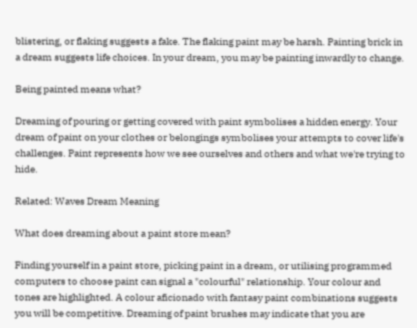blistering, or flaking suggests a fake. The flaking paint may be harsh. Painting brick in a dream suggests life choices. In your dream, you may be painting inwardly to change.

Being painted means what?

Dreaming of pouring or getting covered with paint symbolises a hidden energy. Your dream of paint on your clothes or belongings symbolises your attempts to cover life's challenges. Paint represents how we see ourselves and others and what we're trying to hide.

Related: Waves Dream Meaning

What does dreaming about a paint store mean?

Finding yourself in a paint store, picking paint in a dream, or utilising programmed computers to choose paint can signal a "colourful" relationship. Your colour and tones are highlighted. A colour aficionado with fantasy paint combinations suggests you will be competitive. Dreaming of paint brushes may indicate that you are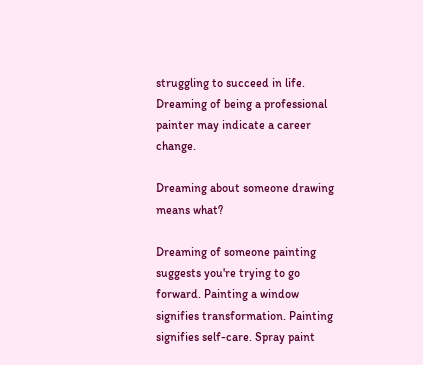struggling to succeed in life. Dreaming of being a professional painter may indicate a career change.

Dreaming about someone drawing means what?

Dreaming of someone painting suggests you're trying to go forward. Painting a window signifies transformation. Painting signifies self-care. Spray paint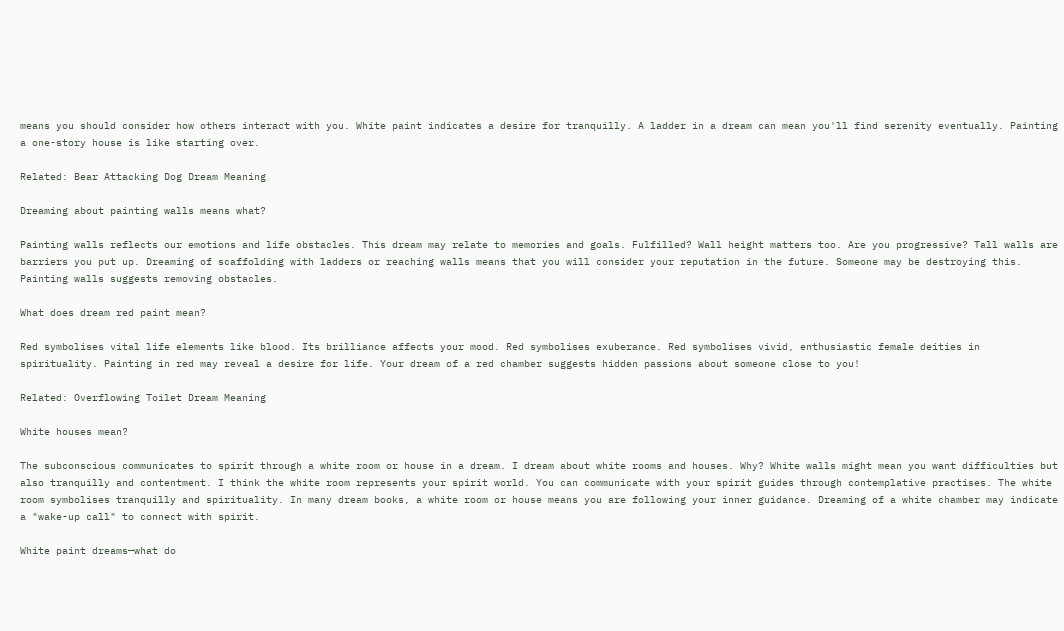means you should consider how others interact with you. White paint indicates a desire for tranquilly. A ladder in a dream can mean you'll find serenity eventually. Painting a one-story house is like starting over.

Related: Bear Attacking Dog Dream Meaning

Dreaming about painting walls means what?

Painting walls reflects our emotions and life obstacles. This dream may relate to memories and goals. Fulfilled? Wall height matters too. Are you progressive? Tall walls are barriers you put up. Dreaming of scaffolding with ladders or reaching walls means that you will consider your reputation in the future. Someone may be destroying this. Painting walls suggests removing obstacles.

What does dream red paint mean?

Red symbolises vital life elements like blood. Its brilliance affects your mood. Red symbolises exuberance. Red symbolises vivid, enthusiastic female deities in spirituality. Painting in red may reveal a desire for life. Your dream of a red chamber suggests hidden passions about someone close to you!

Related: Overflowing Toilet Dream Meaning

White houses mean?

The subconscious communicates to spirit through a white room or house in a dream. I dream about white rooms and houses. Why? White walls might mean you want difficulties but also tranquilly and contentment. I think the white room represents your spirit world. You can communicate with your spirit guides through contemplative practises. The white room symbolises tranquilly and spirituality. In many dream books, a white room or house means you are following your inner guidance. Dreaming of a white chamber may indicate a "wake-up call" to connect with spirit.

White paint dreams—what do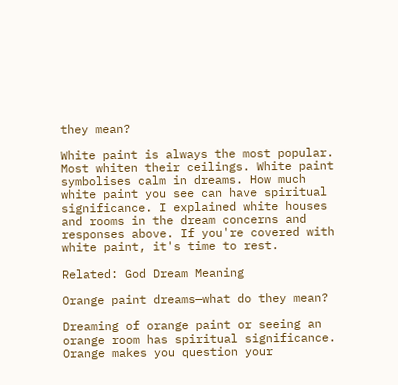they mean?

White paint is always the most popular. Most whiten their ceilings. White paint symbolises calm in dreams. How much white paint you see can have spiritual significance. I explained white houses and rooms in the dream concerns and responses above. If you're covered with white paint, it's time to rest.

Related: God Dream Meaning

Orange paint dreams—what do they mean?

Dreaming of orange paint or seeing an orange room has spiritual significance. Orange makes you question your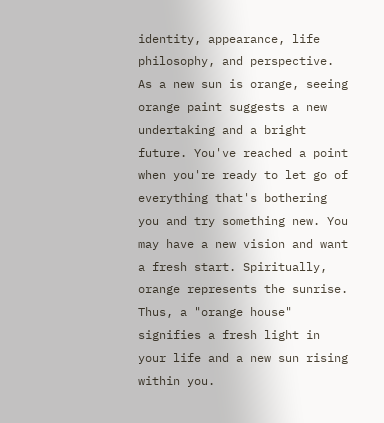identity, appearance, life philosophy, and perspective. As a new sun is orange, seeing orange paint suggests a new undertaking and a bright future. You've reached a point when you're ready to let go of everything that's bothering you and try something new. You may have a new vision and want a fresh start. Spiritually, orange represents the sunrise. Thus, a "orange house" signifies a fresh light in your life and a new sun rising within you.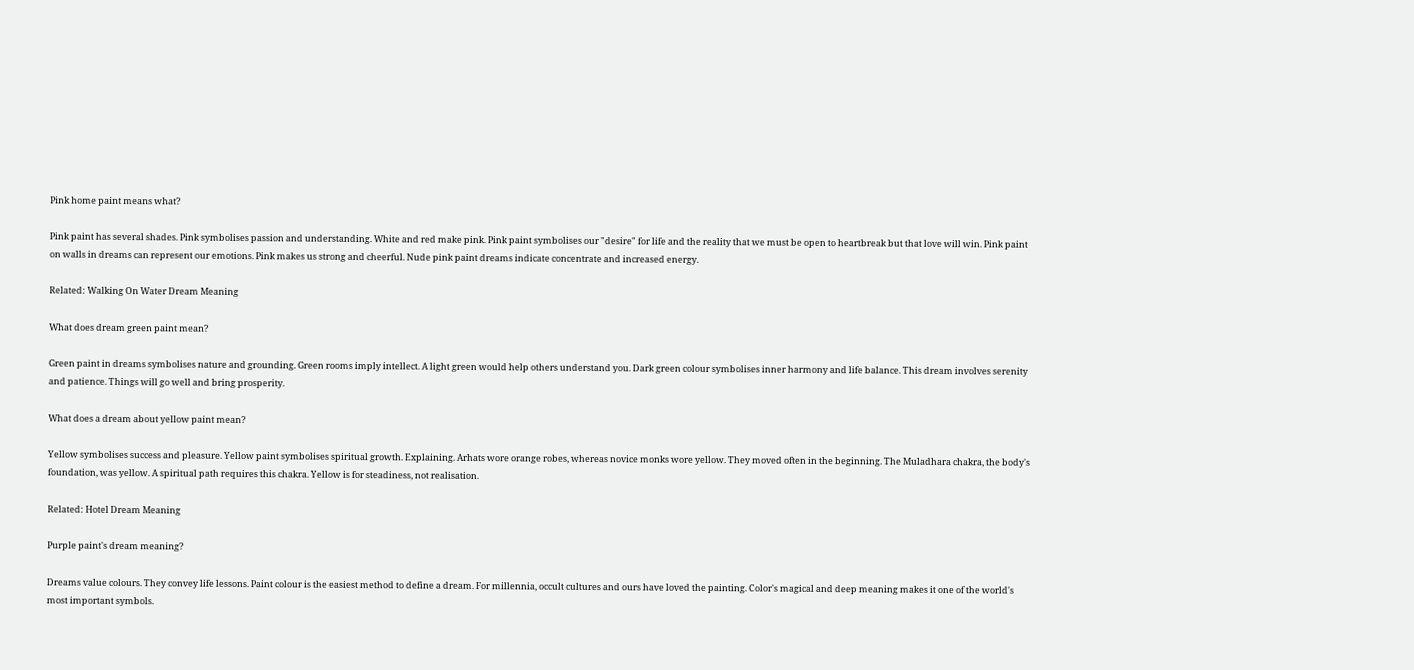Pink home paint means what?

Pink paint has several shades. Pink symbolises passion and understanding. White and red make pink. Pink paint symbolises our "desire" for life and the reality that we must be open to heartbreak but that love will win. Pink paint on walls in dreams can represent our emotions. Pink makes us strong and cheerful. Nude pink paint dreams indicate concentrate and increased energy.

Related: Walking On Water Dream Meaning

What does dream green paint mean?

Green paint in dreams symbolises nature and grounding. Green rooms imply intellect. A light green would help others understand you. Dark green colour symbolises inner harmony and life balance. This dream involves serenity and patience. Things will go well and bring prosperity.

What does a dream about yellow paint mean?

Yellow symbolises success and pleasure. Yellow paint symbolises spiritual growth. Explaining. Arhats wore orange robes, whereas novice monks wore yellow. They moved often in the beginning. The Muladhara chakra, the body's foundation, was yellow. A spiritual path requires this chakra. Yellow is for steadiness, not realisation.

Related: Hotel Dream Meaning

Purple paint's dream meaning?

Dreams value colours. They convey life lessons. Paint colour is the easiest method to define a dream. For millennia, occult cultures and ours have loved the painting. Color's magical and deep meaning makes it one of the world's most important symbols.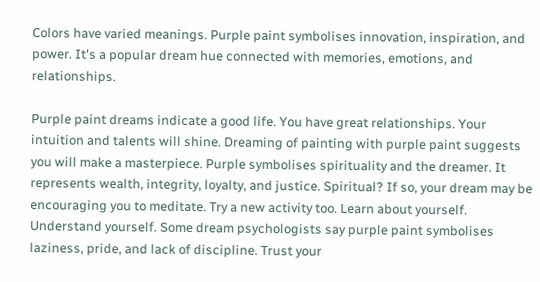Colors have varied meanings. Purple paint symbolises innovation, inspiration, and power. It's a popular dream hue connected with memories, emotions, and relationships.

Purple paint dreams indicate a good life. You have great relationships. Your intuition and talents will shine. Dreaming of painting with purple paint suggests you will make a masterpiece. Purple symbolises spirituality and the dreamer. It represents wealth, integrity, loyalty, and justice. Spiritual? If so, your dream may be encouraging you to meditate. Try a new activity too. Learn about yourself. Understand yourself. Some dream psychologists say purple paint symbolises laziness, pride, and lack of discipline. Trust your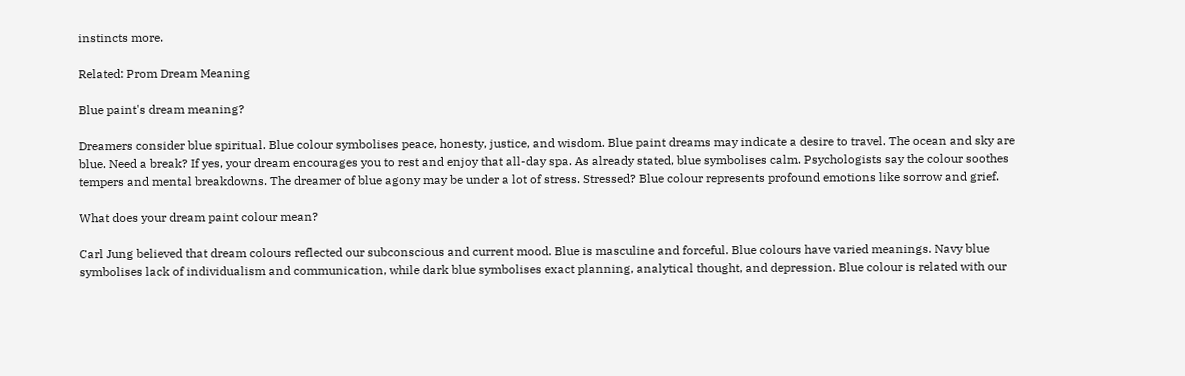instincts more.

Related: Prom Dream Meaning

Blue paint's dream meaning?

Dreamers consider blue spiritual. Blue colour symbolises peace, honesty, justice, and wisdom. Blue paint dreams may indicate a desire to travel. The ocean and sky are blue. Need a break? If yes, your dream encourages you to rest and enjoy that all-day spa. As already stated, blue symbolises calm. Psychologists say the colour soothes tempers and mental breakdowns. The dreamer of blue agony may be under a lot of stress. Stressed? Blue colour represents profound emotions like sorrow and grief.

What does your dream paint colour mean?

Carl Jung believed that dream colours reflected our subconscious and current mood. Blue is masculine and forceful. Blue colours have varied meanings. Navy blue symbolises lack of individualism and communication, while dark blue symbolises exact planning, analytical thought, and depression. Blue colour is related with our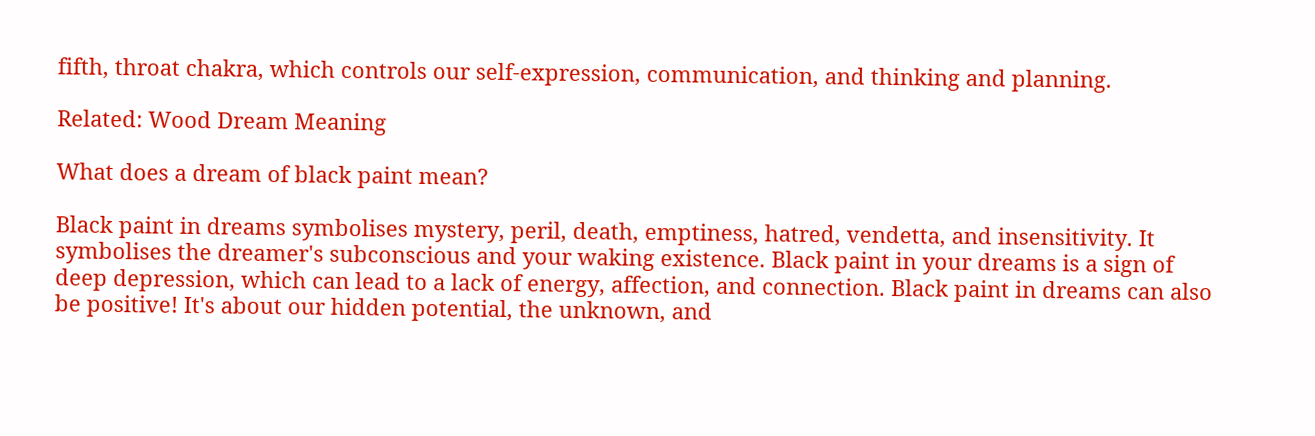fifth, throat chakra, which controls our self-expression, communication, and thinking and planning.

Related: Wood Dream Meaning

What does a dream of black paint mean?

Black paint in dreams symbolises mystery, peril, death, emptiness, hatred, vendetta, and insensitivity. It symbolises the dreamer's subconscious and your waking existence. Black paint in your dreams is a sign of deep depression, which can lead to a lack of energy, affection, and connection. Black paint in dreams can also be positive! It's about our hidden potential, the unknown, and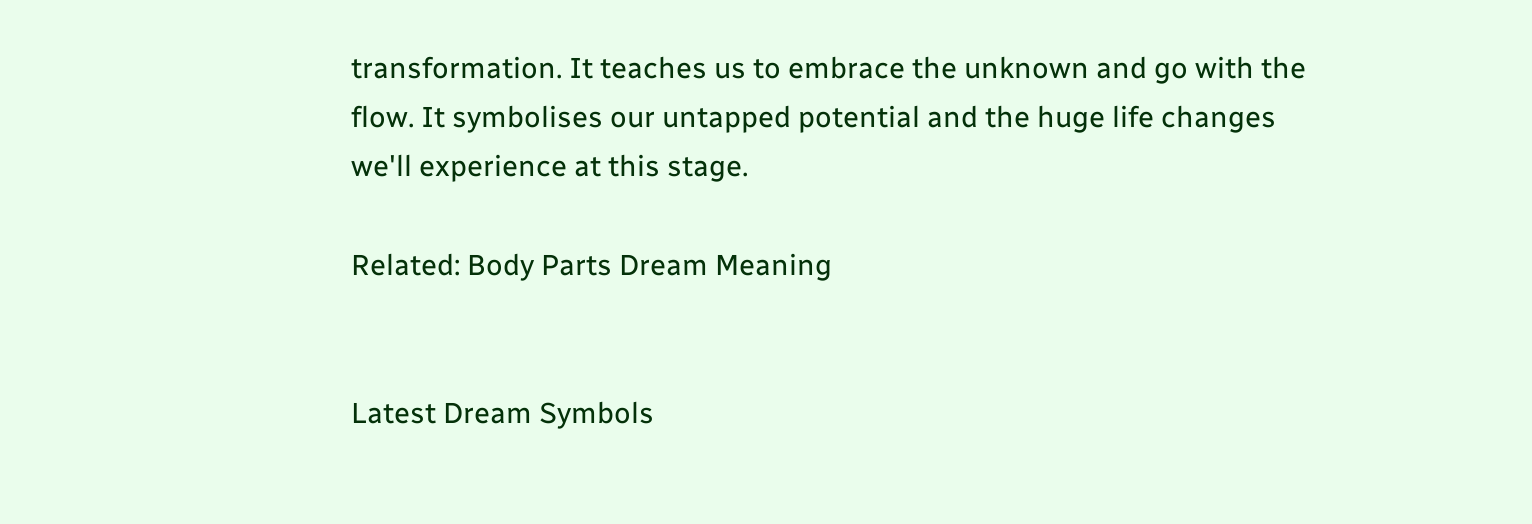transformation. It teaches us to embrace the unknown and go with the flow. It symbolises our untapped potential and the huge life changes we'll experience at this stage.

Related: Body Parts Dream Meaning


Latest Dream Symbols